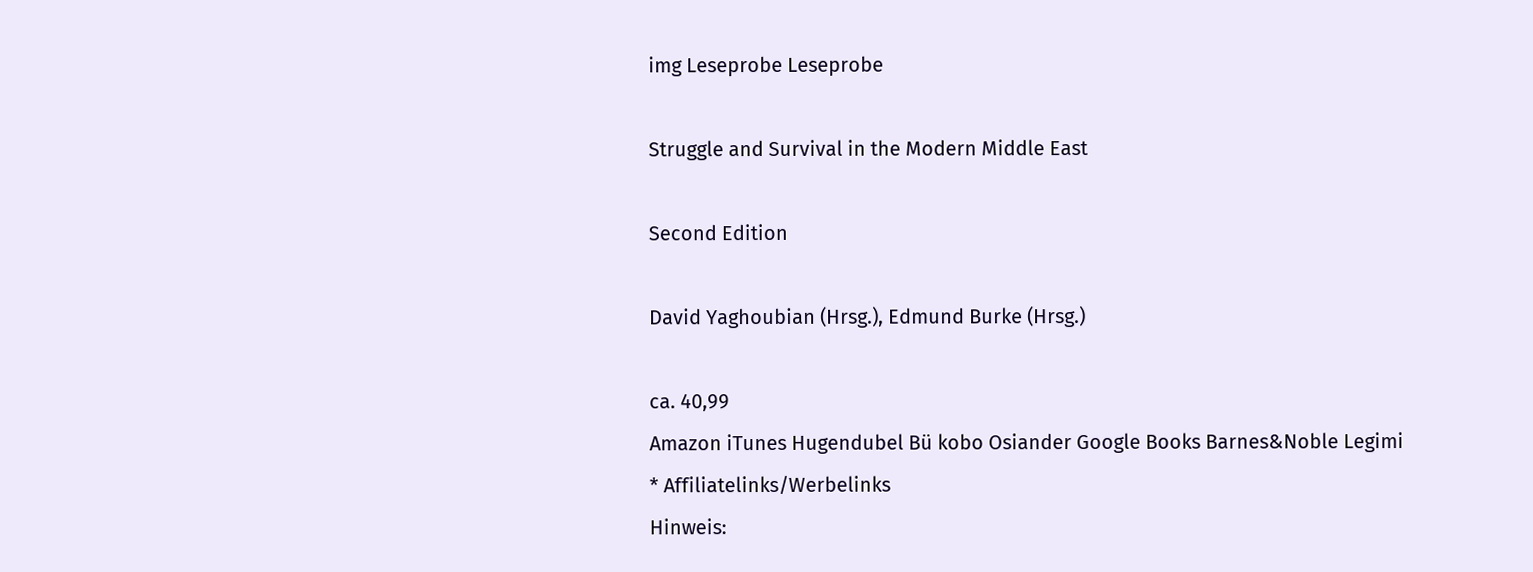img Leseprobe Leseprobe

Struggle and Survival in the Modern Middle East

Second Edition

David Yaghoubian (Hrsg.), Edmund Burke (Hrsg.)

ca. 40,99
Amazon iTunes Hugendubel Bü kobo Osiander Google Books Barnes&Noble Legimi
* Affiliatelinks/Werbelinks
Hinweis: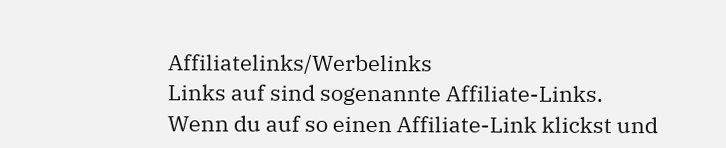Affiliatelinks/Werbelinks
Links auf sind sogenannte Affiliate-Links. Wenn du auf so einen Affiliate-Link klickst und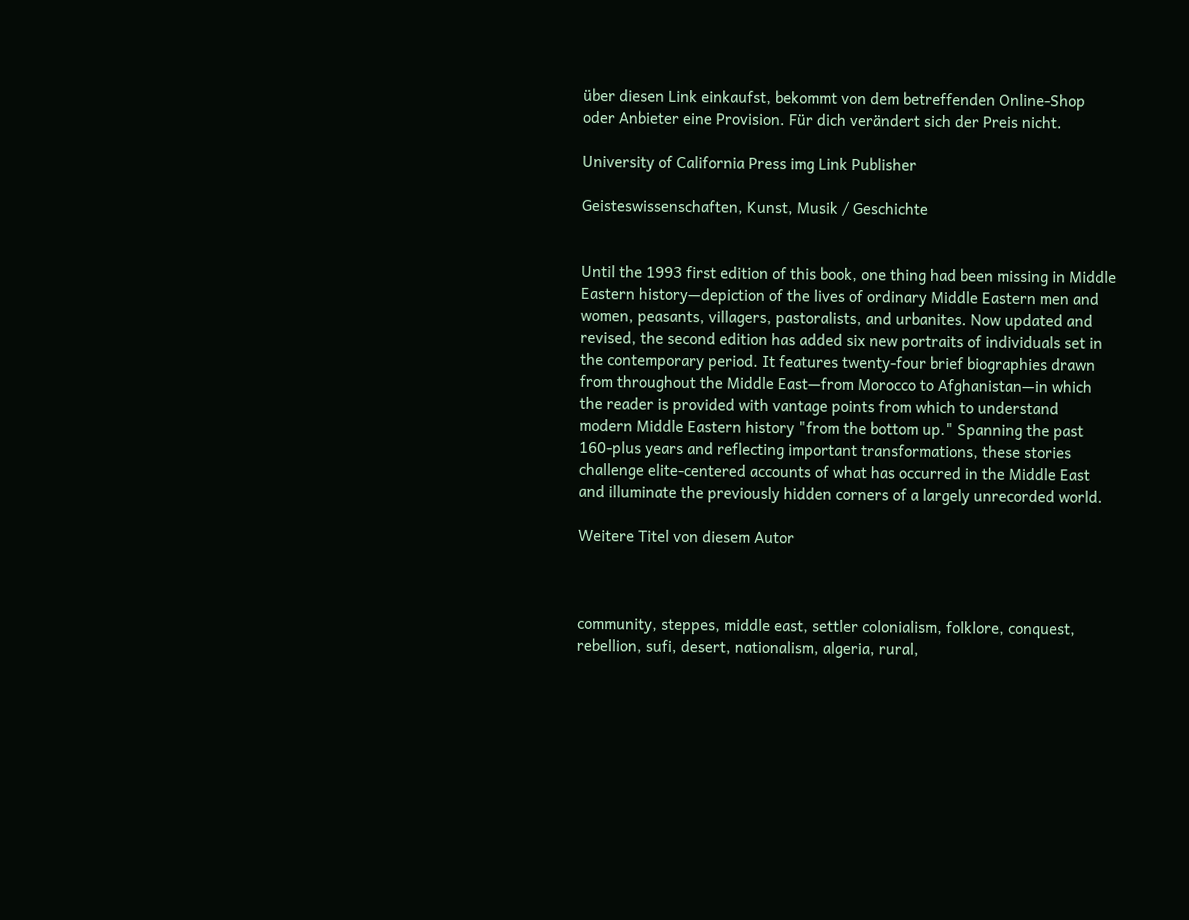über diesen Link einkaufst, bekommt von dem betreffenden Online-Shop oder Anbieter eine Provision. Für dich verändert sich der Preis nicht.

University of California Press img Link Publisher

Geisteswissenschaften, Kunst, Musik / Geschichte


Until the 1993 first edition of this book, one thing had been missing in Middle Eastern history—depiction of the lives of ordinary Middle Eastern men and women, peasants, villagers, pastoralists, and urbanites. Now updated and revised, the second edition has added six new portraits of individuals set in the contemporary period. It features twenty-four brief biographies drawn from throughout the Middle East—from Morocco to Afghanistan—in which the reader is provided with vantage points from which to understand modern Middle Eastern history "from the bottom up." Spanning the past 160-plus years and reflecting important transformations, these stories challenge elite-centered accounts of what has occurred in the Middle East and illuminate the previously hidden corners of a largely unrecorded world.

Weitere Titel von diesem Autor



community, steppes, middle east, settler colonialism, folklore, conquest, rebellion, sufi, desert, nationalism, algeria, rural,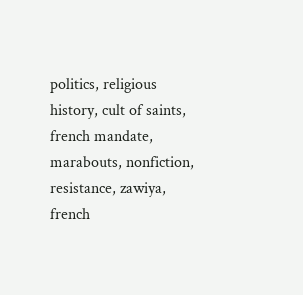politics, religious history, cult of saints, french mandate, marabouts, nonfiction, resistance, zawiya, french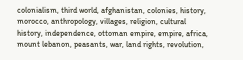colonialism, third world, afghanistan, colonies, history, morocco, anthropology, villages, religion, cultural history, independence, ottoman empire, empire, africa, mount lebanon, peasants, war, land rights, revolution,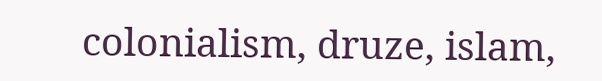colonialism, druze, islam,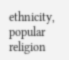ethnicity, popular religion